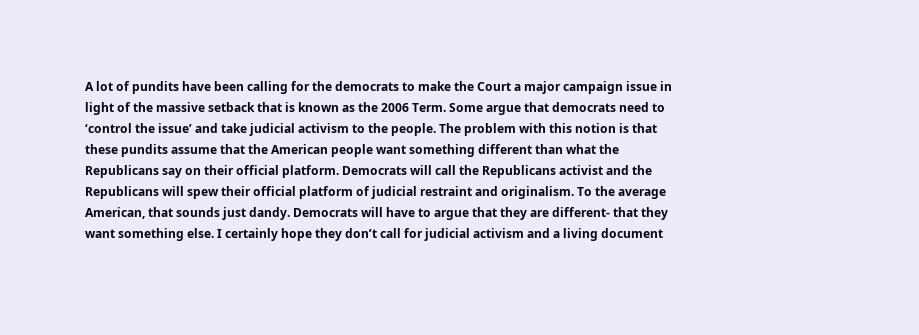A lot of pundits have been calling for the democrats to make the Court a major campaign issue in light of the massive setback that is known as the 2006 Term. Some argue that democrats need to ‘control the issue’ and take judicial activism to the people. The problem with this notion is that these pundits assume that the American people want something different than what the Republicans say on their official platform. Democrats will call the Republicans activist and the Republicans will spew their official platform of judicial restraint and originalism. To the average American, that sounds just dandy. Democrats will have to argue that they are different- that they want something else. I certainly hope they don’t call for judicial activism and a living document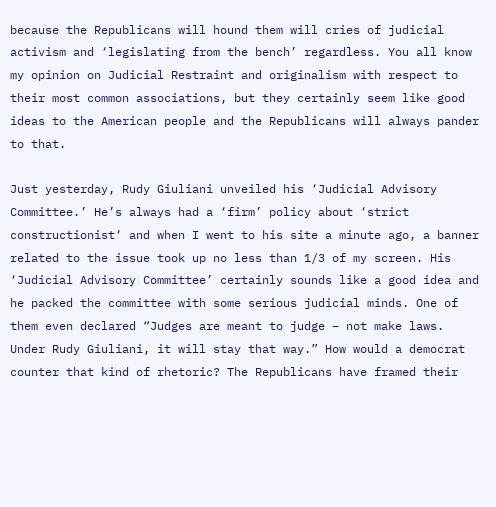because the Republicans will hound them will cries of judicial activism and ‘legislating from the bench’ regardless. You all know my opinion on Judicial Restraint and originalism with respect to their most common associations, but they certainly seem like good ideas to the American people and the Republicans will always pander to that.

Just yesterday, Rudy Giuliani unveiled his ‘Judicial Advisory Committee.’ He’s always had a ‘firm’ policy about ‘strict constructionist‘ and when I went to his site a minute ago, a banner related to the issue took up no less than 1/3 of my screen. His ‘Judicial Advisory Committee’ certainly sounds like a good idea and he packed the committee with some serious judicial minds. One of them even declared “Judges are meant to judge – not make laws. Under Rudy Giuliani, it will stay that way.” How would a democrat counter that kind of rhetoric? The Republicans have framed their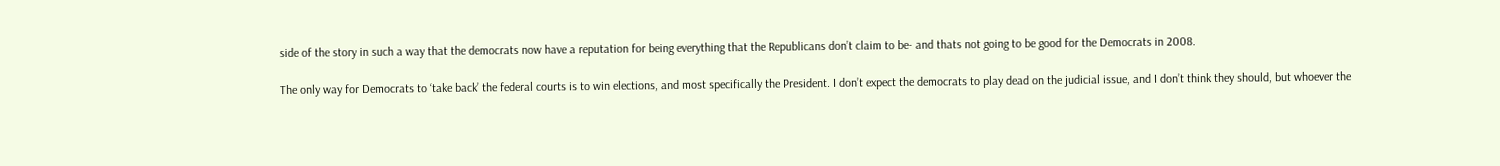side of the story in such a way that the democrats now have a reputation for being everything that the Republicans don’t claim to be- and thats not going to be good for the Democrats in 2008.

The only way for Democrats to ‘take back’ the federal courts is to win elections, and most specifically the President. I don’t expect the democrats to play dead on the judicial issue, and I don’t think they should, but whoever the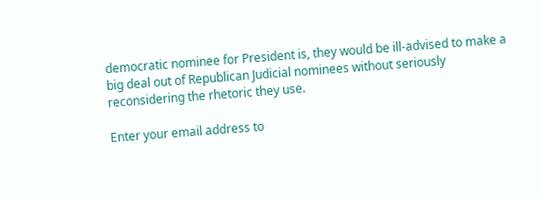democratic nominee for President is, they would be ill-advised to make a big deal out of Republican Judicial nominees without seriously reconsidering the rhetoric they use.

Enter your email address to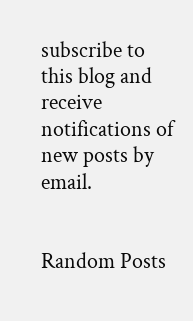subscribe to this blog and receive notifications of new posts by email.


Random Posts